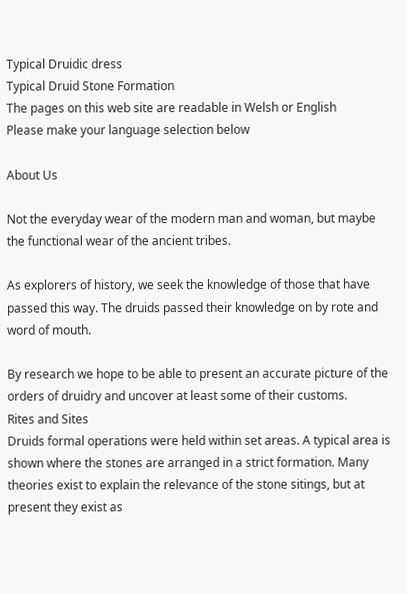Typical Druidic dress
Typical Druid Stone Formation
The pages on this web site are readable in Welsh or English
Please make your language selection below

About Us

Not the everyday wear of the modern man and woman, but maybe the functional wear of the ancient tribes.

As explorers of history, we seek the knowledge of those that have passed this way. The druids passed their knowledge on by rote and word of mouth.

By research we hope to be able to present an accurate picture of the orders of druidry and uncover at least some of their customs.
Rites and Sites
Druids formal operations were held within set areas. A typical area is shown where the stones are arranged in a strict formation. Many theories exist to explain the relevance of the stone sitings, but at present they exist as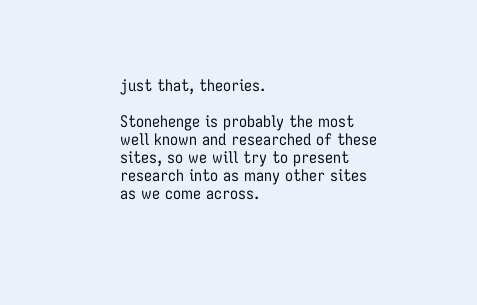just that, theories.

Stonehenge is probably the most well known and researched of these sites, so we will try to present research into as many other sites as we come across.